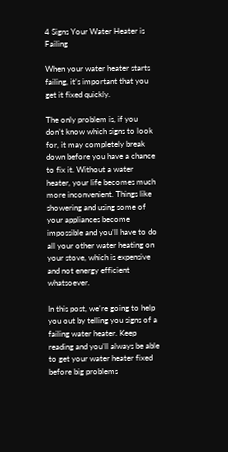4 Signs Your Water Heater is Failing

When your water heater starts failing, it’s important that you get it fixed quickly.

The only problem is, if you don’t know which signs to look for, it may completely break down before you have a chance to fix it. Without a water heater, your life becomes much more inconvenient. Things like showering and using some of your appliances become impossible and you’ll have to do all your other water heating on your stove, which is expensive and not energy efficient whatsoever.

In this post, we’re going to help you out by telling you signs of a failing water heater. Keep reading and you’ll always be able to get your water heater fixed before big problems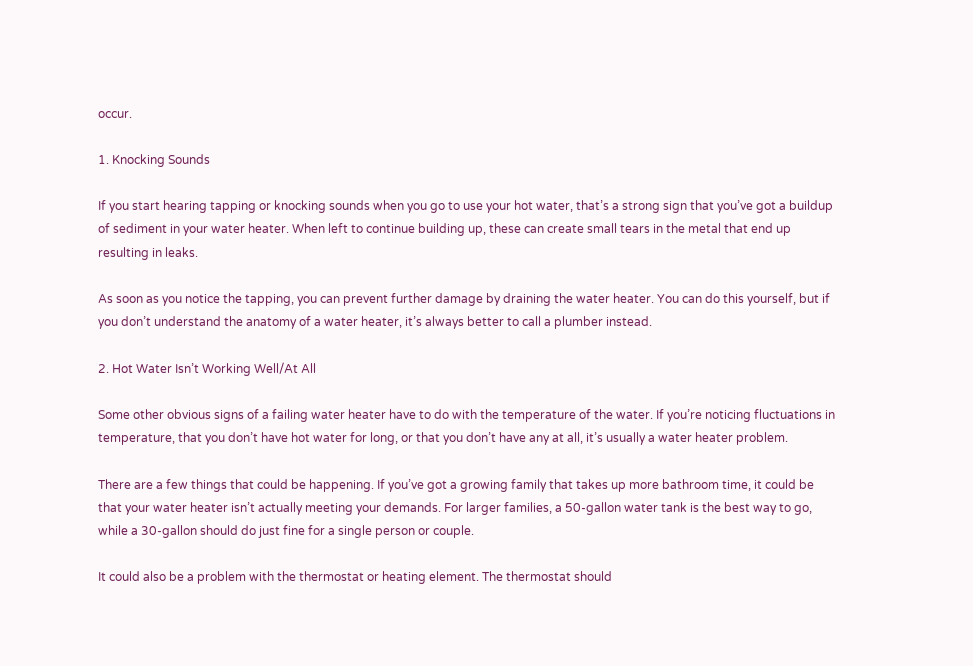occur.

1. Knocking Sounds

If you start hearing tapping or knocking sounds when you go to use your hot water, that’s a strong sign that you’ve got a buildup of sediment in your water heater. When left to continue building up, these can create small tears in the metal that end up resulting in leaks.

As soon as you notice the tapping, you can prevent further damage by draining the water heater. You can do this yourself, but if you don’t understand the anatomy of a water heater, it’s always better to call a plumber instead.

2. Hot Water Isn’t Working Well/At All

Some other obvious signs of a failing water heater have to do with the temperature of the water. If you’re noticing fluctuations in temperature, that you don’t have hot water for long, or that you don’t have any at all, it’s usually a water heater problem.

There are a few things that could be happening. If you’ve got a growing family that takes up more bathroom time, it could be that your water heater isn’t actually meeting your demands. For larger families, a 50-gallon water tank is the best way to go, while a 30-gallon should do just fine for a single person or couple.

It could also be a problem with the thermostat or heating element. The thermostat should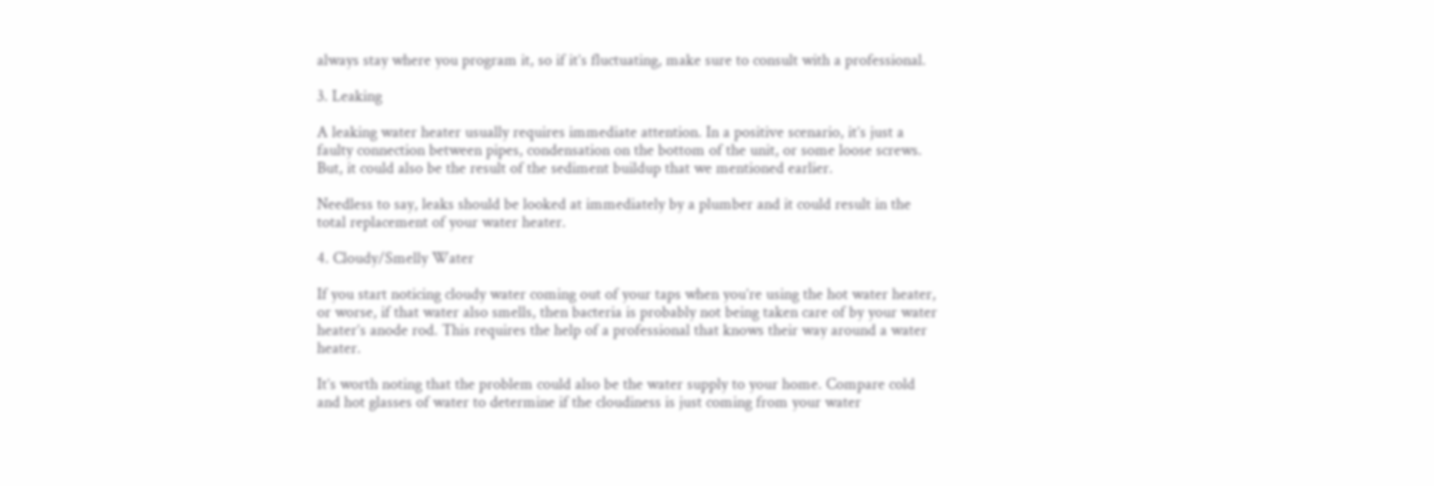always stay where you program it, so if it’s fluctuating, make sure to consult with a professional.

3. Leaking

A leaking water heater usually requires immediate attention. In a positive scenario, it’s just a faulty connection between pipes, condensation on the bottom of the unit, or some loose screws. But, it could also be the result of the sediment buildup that we mentioned earlier.

Needless to say, leaks should be looked at immediately by a plumber and it could result in the total replacement of your water heater.

4. Cloudy/Smelly Water

If you start noticing cloudy water coming out of your taps when you’re using the hot water heater, or worse, if that water also smells, then bacteria is probably not being taken care of by your water heater’s anode rod. This requires the help of a professional that knows their way around a water heater.

It’s worth noting that the problem could also be the water supply to your home. Compare cold and hot glasses of water to determine if the cloudiness is just coming from your water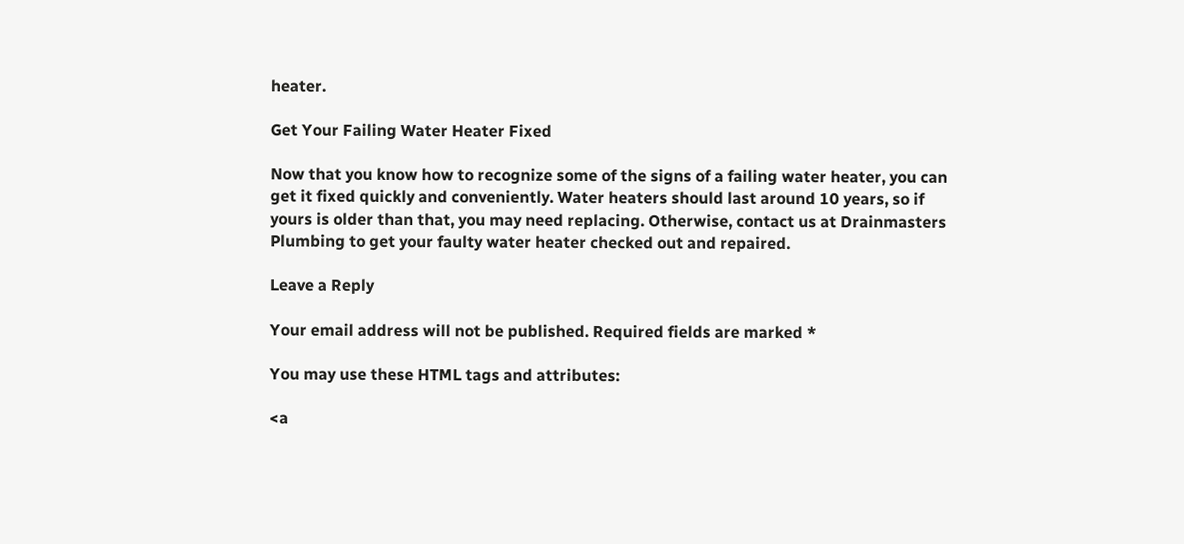heater.

Get Your Failing Water Heater Fixed

Now that you know how to recognize some of the signs of a failing water heater, you can get it fixed quickly and conveniently. Water heaters should last around 10 years, so if yours is older than that, you may need replacing. Otherwise, contact us at Drainmasters Plumbing to get your faulty water heater checked out and repaired.

Leave a Reply

Your email address will not be published. Required fields are marked *

You may use these HTML tags and attributes:

<a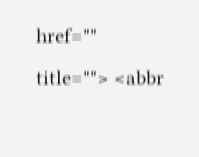href="" title=""> <abbr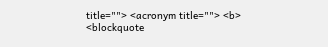title=""> <acronym title=""> <b> <blockquote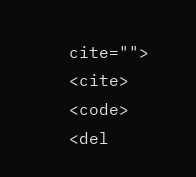cite=""> <cite> <code> <del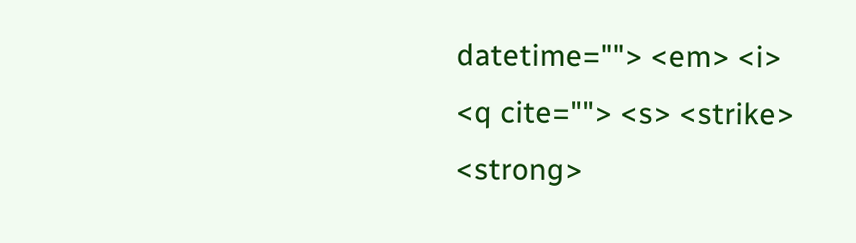datetime=""> <em> <i> <q cite=""> <s> <strike> <strong>